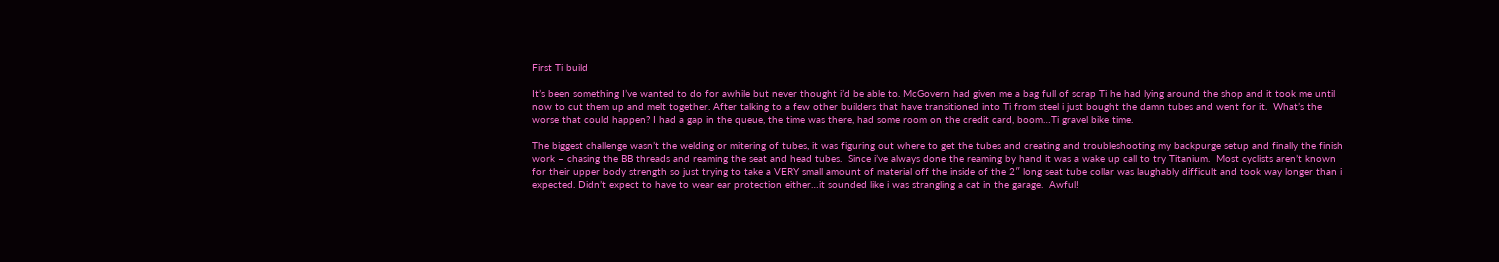First Ti build

It’s been something I’ve wanted to do for awhile but never thought i’d be able to. McGovern had given me a bag full of scrap Ti he had lying around the shop and it took me until now to cut them up and melt together. After talking to a few other builders that have transitioned into Ti from steel i just bought the damn tubes and went for it.  What’s the worse that could happen? I had a gap in the queue, the time was there, had some room on the credit card, boom…Ti gravel bike time.

The biggest challenge wasn’t the welding or mitering of tubes, it was figuring out where to get the tubes and creating and troubleshooting my backpurge setup and finally the finish work – chasing the BB threads and reaming the seat and head tubes.  Since i’ve always done the reaming by hand it was a wake up call to try Titanium.  Most cyclists aren’t known for their upper body strength so just trying to take a VERY small amount of material off the inside of the 2″ long seat tube collar was laughably difficult and took way longer than i expected. Didn’t expect to have to wear ear protection either…it sounded like i was strangling a cat in the garage.  Awful!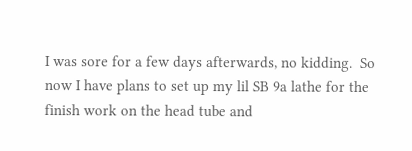I was sore for a few days afterwards, no kidding.  So now I have plans to set up my lil SB 9a lathe for the finish work on the head tube and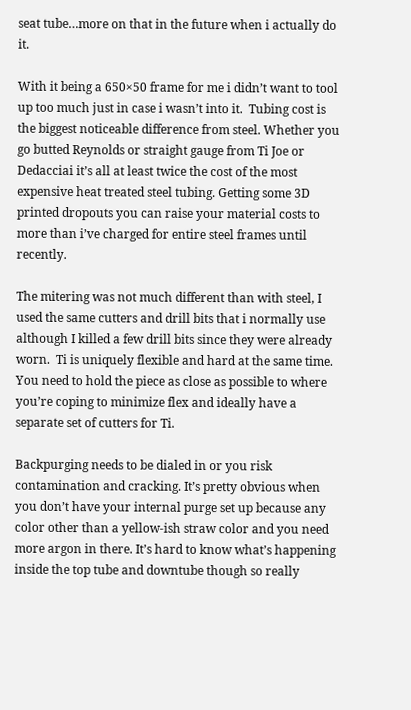seat tube…more on that in the future when i actually do it.

With it being a 650×50 frame for me i didn’t want to tool up too much just in case i wasn’t into it.  Tubing cost is the biggest noticeable difference from steel. Whether you go butted Reynolds or straight gauge from Ti Joe or Dedacciai it’s all at least twice the cost of the most expensive heat treated steel tubing. Getting some 3D printed dropouts you can raise your material costs to more than i’ve charged for entire steel frames until recently.

The mitering was not much different than with steel, I used the same cutters and drill bits that i normally use although I killed a few drill bits since they were already worn.  Ti is uniquely flexible and hard at the same time. You need to hold the piece as close as possible to where you’re coping to minimize flex and ideally have a separate set of cutters for Ti.

Backpurging needs to be dialed in or you risk contamination and cracking. It’s pretty obvious when you don’t have your internal purge set up because any color other than a yellow-ish straw color and you need more argon in there. It’s hard to know what’s happening inside the top tube and downtube though so really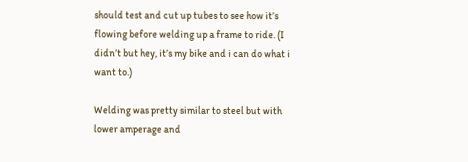should test and cut up tubes to see how it’s flowing before welding up a frame to ride. (I didn’t but hey, it’s my bike and i can do what i want to.)

Welding was pretty similar to steel but with lower amperage and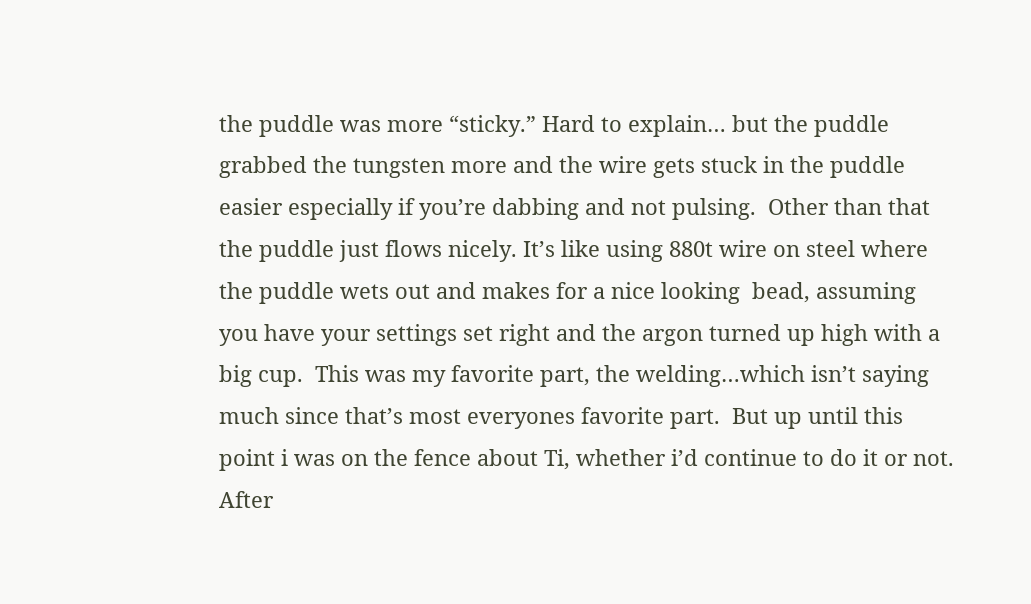the puddle was more “sticky.” Hard to explain… but the puddle grabbed the tungsten more and the wire gets stuck in the puddle easier especially if you’re dabbing and not pulsing.  Other than that the puddle just flows nicely. It’s like using 880t wire on steel where the puddle wets out and makes for a nice looking  bead, assuming you have your settings set right and the argon turned up high with a big cup.  This was my favorite part, the welding…which isn’t saying much since that’s most everyones favorite part.  But up until this point i was on the fence about Ti, whether i’d continue to do it or not.  After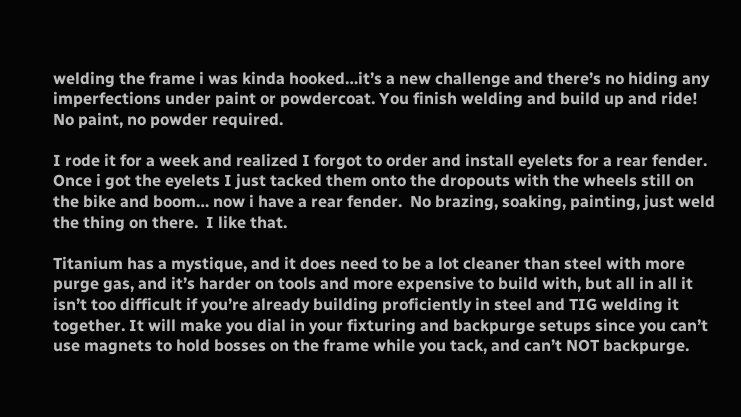welding the frame i was kinda hooked…it’s a new challenge and there’s no hiding any imperfections under paint or powdercoat. You finish welding and build up and ride!  No paint, no powder required.

I rode it for a week and realized I forgot to order and install eyelets for a rear fender.  Once i got the eyelets I just tacked them onto the dropouts with the wheels still on the bike and boom… now i have a rear fender.  No brazing, soaking, painting, just weld the thing on there.  I like that.

Titanium has a mystique, and it does need to be a lot cleaner than steel with more purge gas, and it’s harder on tools and more expensive to build with, but all in all it isn’t too difficult if you’re already building proficiently in steel and TIG welding it together. It will make you dial in your fixturing and backpurge setups since you can’t use magnets to hold bosses on the frame while you tack, and can’t NOT backpurge.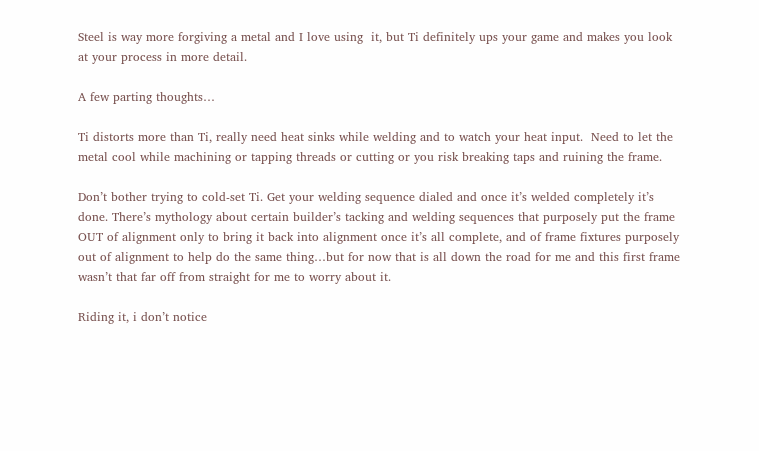Steel is way more forgiving a metal and I love using  it, but Ti definitely ups your game and makes you look at your process in more detail.

A few parting thoughts…

Ti distorts more than Ti, really need heat sinks while welding and to watch your heat input.  Need to let the metal cool while machining or tapping threads or cutting or you risk breaking taps and ruining the frame.

Don’t bother trying to cold-set Ti. Get your welding sequence dialed and once it’s welded completely it’s done. There’s mythology about certain builder’s tacking and welding sequences that purposely put the frame OUT of alignment only to bring it back into alignment once it’s all complete, and of frame fixtures purposely out of alignment to help do the same thing…but for now that is all down the road for me and this first frame wasn’t that far off from straight for me to worry about it.

Riding it, i don’t notice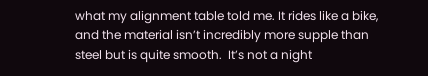what my alignment table told me. It rides like a bike, and the material isn’t incredibly more supple than steel but is quite smooth.  It’s not a night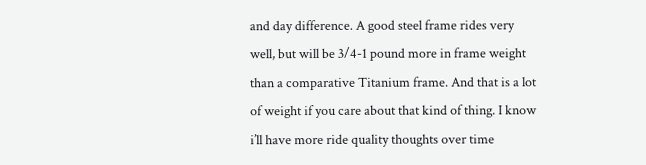and day difference. A good steel frame rides very well, but will be 3/4-1 pound more in frame weight than a comparative Titanium frame. And that is a lot of weight if you care about that kind of thing. I know i’ll have more ride quality thoughts over time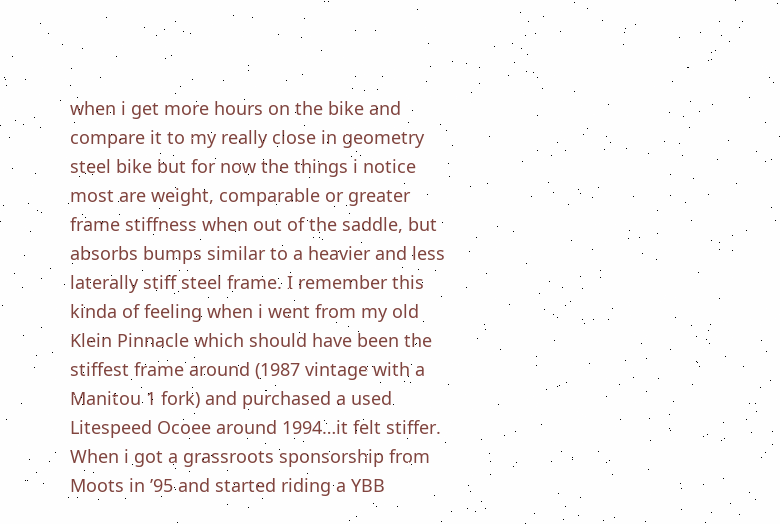when i get more hours on the bike and compare it to my really close in geometry steel bike but for now the things i notice most are weight, comparable or greater frame stiffness when out of the saddle, but absorbs bumps similar to a heavier and less laterally stiff steel frame. I remember this kinda of feeling when i went from my old Klein Pinnacle which should have been the stiffest frame around (1987 vintage with a Manitou 1 fork) and purchased a used Litespeed Ocoee around 1994…it felt stiffer. When i got a grassroots sponsorship from Moots in ’95 and started riding a YBB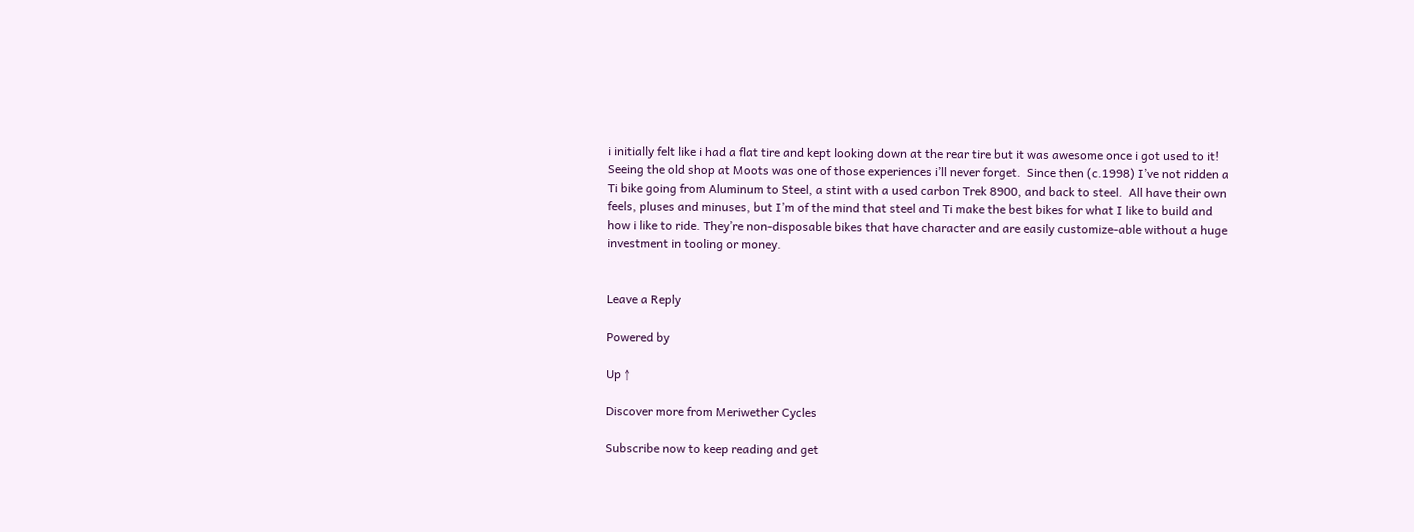i initially felt like i had a flat tire and kept looking down at the rear tire but it was awesome once i got used to it!  Seeing the old shop at Moots was one of those experiences i’ll never forget.  Since then (c.1998) I’ve not ridden a Ti bike going from Aluminum to Steel, a stint with a used carbon Trek 8900, and back to steel.  All have their own feels, pluses and minuses, but I’m of the mind that steel and Ti make the best bikes for what I like to build and how i like to ride. They’re non-disposable bikes that have character and are easily customize-able without a huge investment in tooling or money.


Leave a Reply

Powered by

Up ↑

Discover more from Meriwether Cycles

Subscribe now to keep reading and get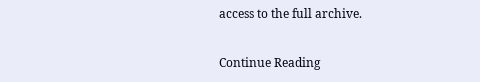access to the full archive.

Continue Reading